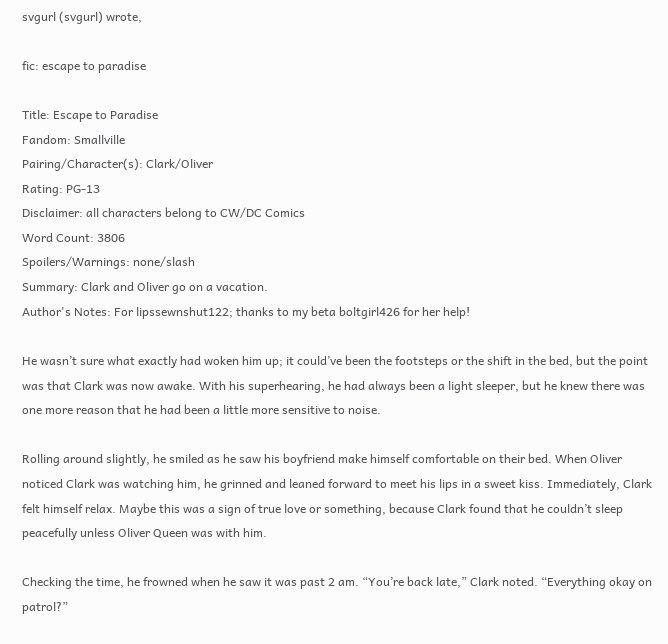svgurl (svgurl) wrote,

fic: escape to paradise

Title: Escape to Paradise
Fandom: Smallville
Pairing/Character(s): Clark/Oliver
Rating: PG-13
Disclaimer: all characters belong to CW/DC Comics
Word Count: 3806
Spoilers/Warnings: none/slash
Summary: Clark and Oliver go on a vacation.
Author's Notes: For lipssewnshut122; thanks to my beta boltgirl426 for her help!

He wasn’t sure what exactly had woken him up; it could’ve been the footsteps or the shift in the bed, but the point was that Clark was now awake. With his superhearing, he had always been a light sleeper, but he knew there was one more reason that he had been a little more sensitive to noise.

Rolling around slightly, he smiled as he saw his boyfriend make himself comfortable on their bed. When Oliver noticed Clark was watching him, he grinned and leaned forward to meet his lips in a sweet kiss. Immediately, Clark felt himself relax. Maybe this was a sign of true love or something, because Clark found that he couldn’t sleep peacefully unless Oliver Queen was with him.

Checking the time, he frowned when he saw it was past 2 am. “You’re back late,” Clark noted. “Everything okay on patrol?”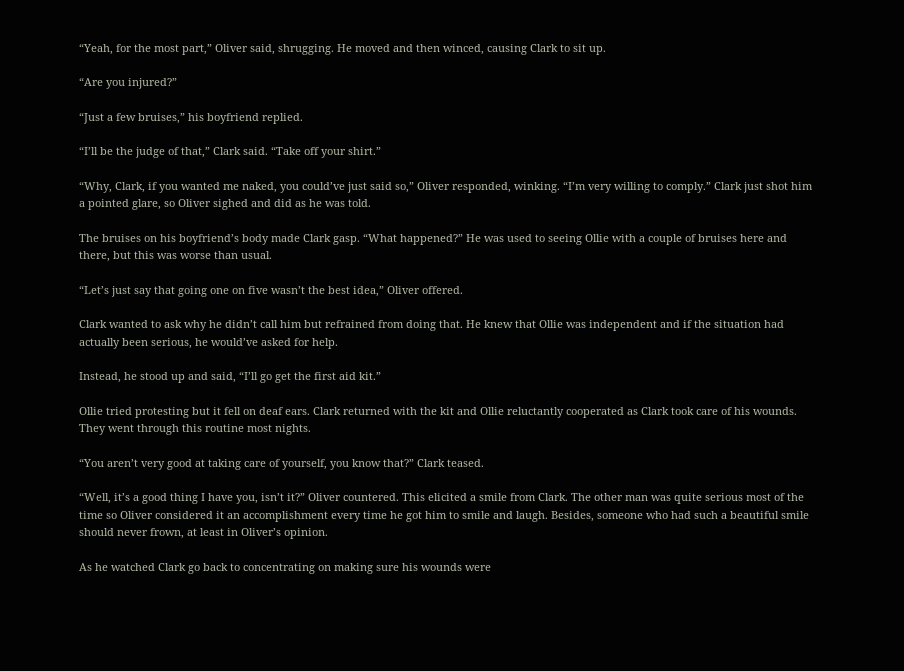“Yeah, for the most part,” Oliver said, shrugging. He moved and then winced, causing Clark to sit up.

“Are you injured?”

“Just a few bruises,” his boyfriend replied.

“I’ll be the judge of that,” Clark said. “Take off your shirt.”

“Why, Clark, if you wanted me naked, you could’ve just said so,” Oliver responded, winking. “I’m very willing to comply.” Clark just shot him a pointed glare, so Oliver sighed and did as he was told.

The bruises on his boyfriend’s body made Clark gasp. “What happened?” He was used to seeing Ollie with a couple of bruises here and there, but this was worse than usual.

“Let’s just say that going one on five wasn’t the best idea,” Oliver offered.

Clark wanted to ask why he didn’t call him but refrained from doing that. He knew that Ollie was independent and if the situation had actually been serious, he would’ve asked for help.

Instead, he stood up and said, “I’ll go get the first aid kit.”

Ollie tried protesting but it fell on deaf ears. Clark returned with the kit and Ollie reluctantly cooperated as Clark took care of his wounds. They went through this routine most nights.

“You aren’t very good at taking care of yourself, you know that?” Clark teased.

“Well, it’s a good thing I have you, isn’t it?” Oliver countered. This elicited a smile from Clark. The other man was quite serious most of the time so Oliver considered it an accomplishment every time he got him to smile and laugh. Besides, someone who had such a beautiful smile should never frown, at least in Oliver’s opinion.

As he watched Clark go back to concentrating on making sure his wounds were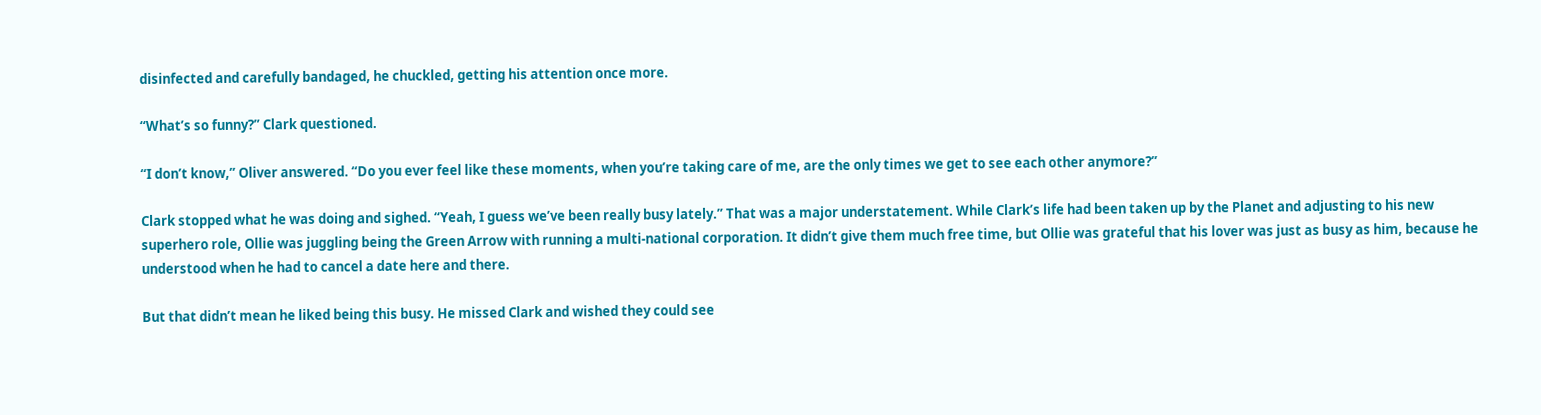disinfected and carefully bandaged, he chuckled, getting his attention once more.

“What’s so funny?” Clark questioned.

“I don’t know,” Oliver answered. “Do you ever feel like these moments, when you’re taking care of me, are the only times we get to see each other anymore?”

Clark stopped what he was doing and sighed. “Yeah, I guess we’ve been really busy lately.” That was a major understatement. While Clark’s life had been taken up by the Planet and adjusting to his new superhero role, Ollie was juggling being the Green Arrow with running a multi-national corporation. It didn’t give them much free time, but Ollie was grateful that his lover was just as busy as him, because he understood when he had to cancel a date here and there.

But that didn’t mean he liked being this busy. He missed Clark and wished they could see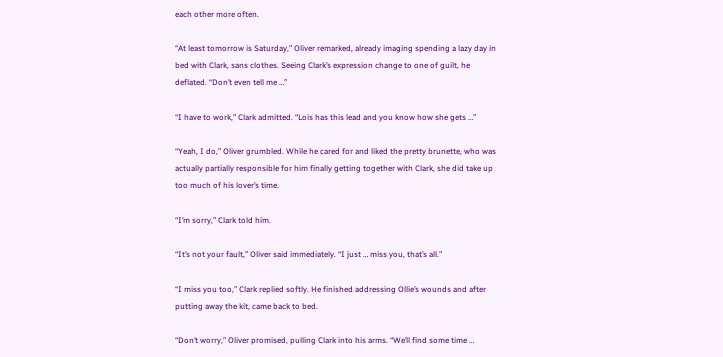each other more often.

“At least tomorrow is Saturday,” Oliver remarked, already imaging spending a lazy day in bed with Clark, sans clothes. Seeing Clark’s expression change to one of guilt, he deflated. “Don’t even tell me …”

“I have to work,” Clark admitted. “Lois has this lead and you know how she gets …”

“Yeah, I do,” Oliver grumbled. While he cared for and liked the pretty brunette, who was actually partially responsible for him finally getting together with Clark, she did take up too much of his lover’s time.

“I’m sorry,” Clark told him.

“It’s not your fault,” Oliver said immediately. “I just … miss you, that’s all.”

“I miss you too,” Clark replied softly. He finished addressing Ollie’s wounds and after putting away the kit, came back to bed.

“Don’t worry,” Oliver promised, pulling Clark into his arms. “We’ll find some time …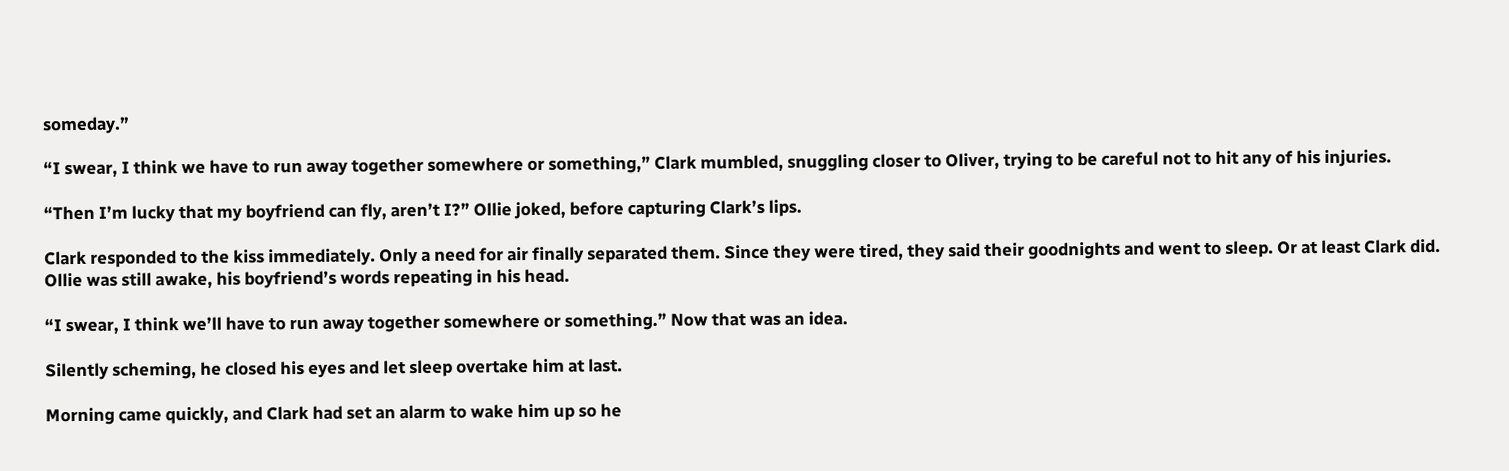someday.”

“I swear, I think we have to run away together somewhere or something,” Clark mumbled, snuggling closer to Oliver, trying to be careful not to hit any of his injuries.

“Then I’m lucky that my boyfriend can fly, aren’t I?” Ollie joked, before capturing Clark’s lips.

Clark responded to the kiss immediately. Only a need for air finally separated them. Since they were tired, they said their goodnights and went to sleep. Or at least Clark did. Ollie was still awake, his boyfriend’s words repeating in his head.

“I swear, I think we’ll have to run away together somewhere or something.” Now that was an idea.

Silently scheming, he closed his eyes and let sleep overtake him at last.

Morning came quickly, and Clark had set an alarm to wake him up so he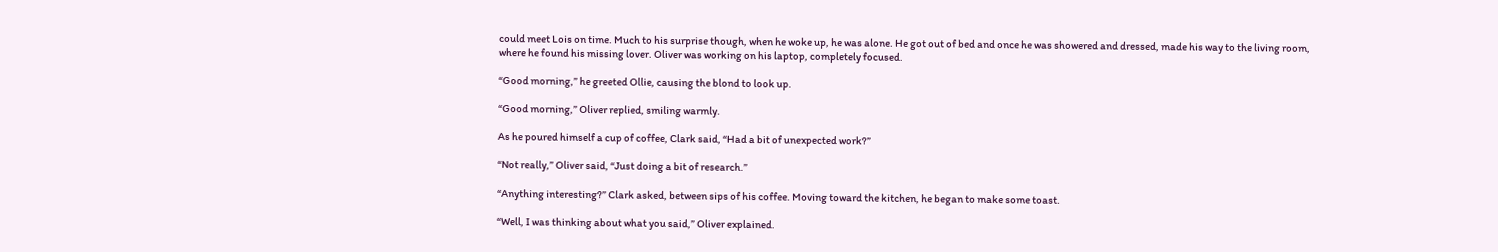could meet Lois on time. Much to his surprise though, when he woke up, he was alone. He got out of bed and once he was showered and dressed, made his way to the living room, where he found his missing lover. Oliver was working on his laptop, completely focused.

“Good morning,” he greeted Ollie, causing the blond to look up.

“Good morning,” Oliver replied, smiling warmly.

As he poured himself a cup of coffee, Clark said, “Had a bit of unexpected work?”

“Not really,” Oliver said, “Just doing a bit of research.”

“Anything interesting?” Clark asked, between sips of his coffee. Moving toward the kitchen, he began to make some toast.

“Well, I was thinking about what you said,” Oliver explained.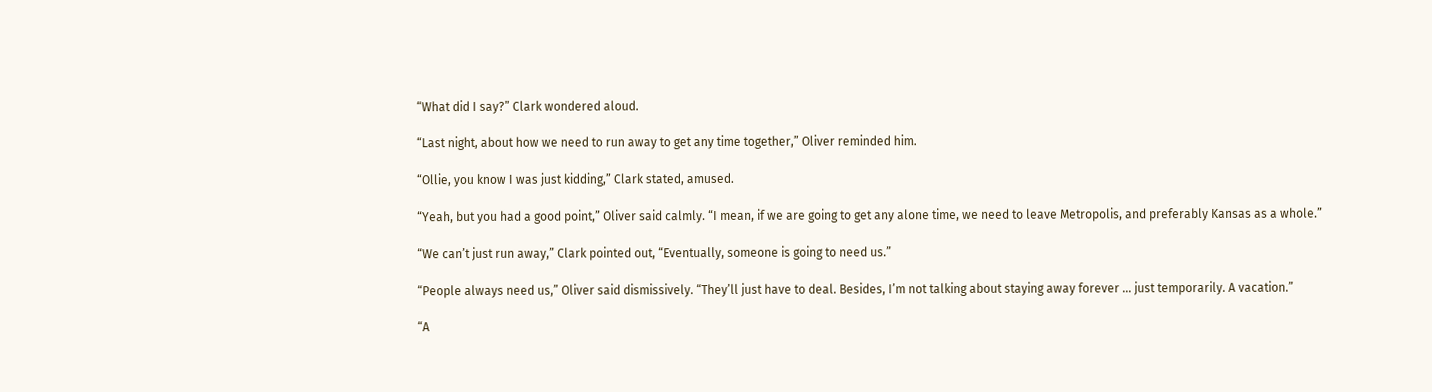“What did I say?” Clark wondered aloud.

“Last night, about how we need to run away to get any time together,” Oliver reminded him.

“Ollie, you know I was just kidding,” Clark stated, amused.

“Yeah, but you had a good point,” Oliver said calmly. “I mean, if we are going to get any alone time, we need to leave Metropolis, and preferably Kansas as a whole.”

“We can’t just run away,” Clark pointed out, “Eventually, someone is going to need us.”

“People always need us,” Oliver said dismissively. “They’ll just have to deal. Besides, I’m not talking about staying away forever … just temporarily. A vacation.”

“A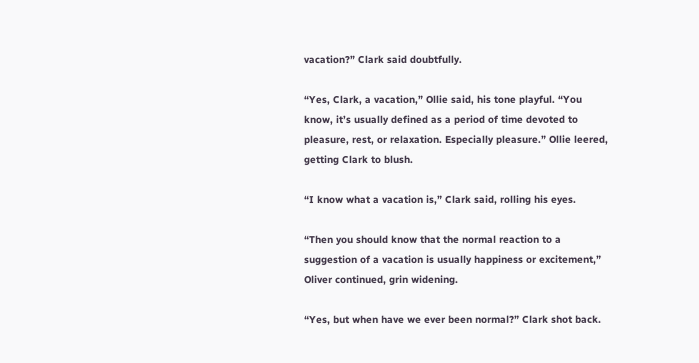vacation?” Clark said doubtfully.

“Yes, Clark, a vacation,” Ollie said, his tone playful. “You know, it’s usually defined as a period of time devoted to pleasure, rest, or relaxation. Especially pleasure.” Ollie leered, getting Clark to blush.

“I know what a vacation is,” Clark said, rolling his eyes.

“Then you should know that the normal reaction to a suggestion of a vacation is usually happiness or excitement,” Oliver continued, grin widening.

“Yes, but when have we ever been normal?” Clark shot back.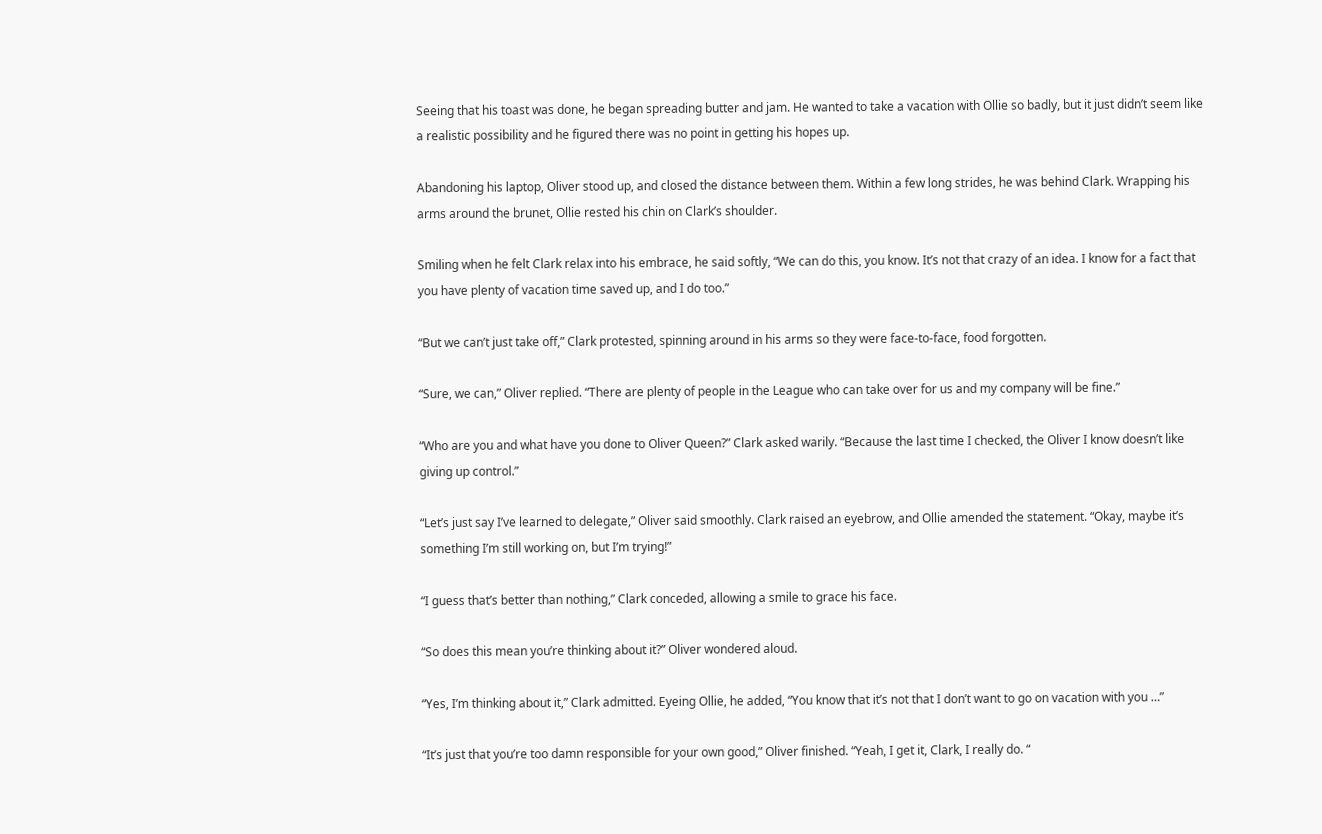Seeing that his toast was done, he began spreading butter and jam. He wanted to take a vacation with Ollie so badly, but it just didn’t seem like a realistic possibility and he figured there was no point in getting his hopes up.

Abandoning his laptop, Oliver stood up, and closed the distance between them. Within a few long strides, he was behind Clark. Wrapping his arms around the brunet, Ollie rested his chin on Clark’s shoulder.

Smiling when he felt Clark relax into his embrace, he said softly, “We can do this, you know. It’s not that crazy of an idea. I know for a fact that you have plenty of vacation time saved up, and I do too.”

“But we can’t just take off,” Clark protested, spinning around in his arms so they were face-to-face, food forgotten.

“Sure, we can,” Oliver replied. “There are plenty of people in the League who can take over for us and my company will be fine.”

“Who are you and what have you done to Oliver Queen?” Clark asked warily. “Because the last time I checked, the Oliver I know doesn’t like giving up control.”

“Let’s just say I’ve learned to delegate,” Oliver said smoothly. Clark raised an eyebrow, and Ollie amended the statement. “Okay, maybe it’s something I’m still working on, but I’m trying!”

“I guess that’s better than nothing,” Clark conceded, allowing a smile to grace his face.

“So does this mean you’re thinking about it?” Oliver wondered aloud.

“Yes, I’m thinking about it,” Clark admitted. Eyeing Ollie, he added, “You know that it’s not that I don’t want to go on vacation with you …”

“It’s just that you’re too damn responsible for your own good,” Oliver finished. “Yeah, I get it, Clark, I really do. “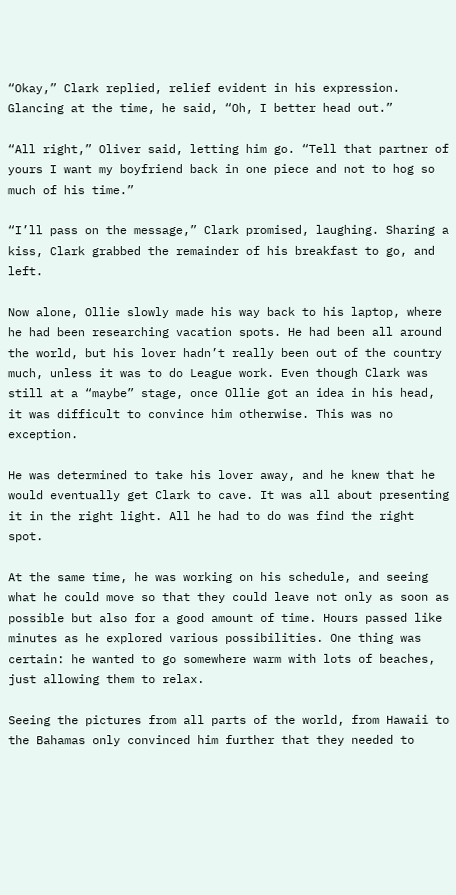“Okay,” Clark replied, relief evident in his expression. Glancing at the time, he said, “Oh, I better head out.”

“All right,” Oliver said, letting him go. “Tell that partner of yours I want my boyfriend back in one piece and not to hog so much of his time.”

“I’ll pass on the message,” Clark promised, laughing. Sharing a kiss, Clark grabbed the remainder of his breakfast to go, and left.

Now alone, Ollie slowly made his way back to his laptop, where he had been researching vacation spots. He had been all around the world, but his lover hadn’t really been out of the country much, unless it was to do League work. Even though Clark was still at a “maybe” stage, once Ollie got an idea in his head, it was difficult to convince him otherwise. This was no exception.

He was determined to take his lover away, and he knew that he would eventually get Clark to cave. It was all about presenting it in the right light. All he had to do was find the right spot.

At the same time, he was working on his schedule, and seeing what he could move so that they could leave not only as soon as possible but also for a good amount of time. Hours passed like minutes as he explored various possibilities. One thing was certain: he wanted to go somewhere warm with lots of beaches, just allowing them to relax.

Seeing the pictures from all parts of the world, from Hawaii to the Bahamas only convinced him further that they needed to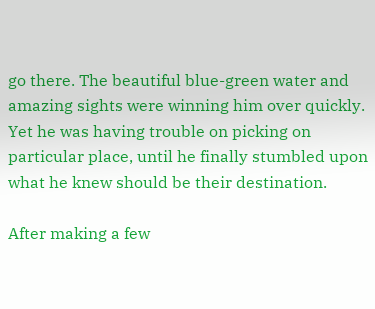go there. The beautiful blue-green water and amazing sights were winning him over quickly. Yet he was having trouble on picking on particular place, until he finally stumbled upon what he knew should be their destination.

After making a few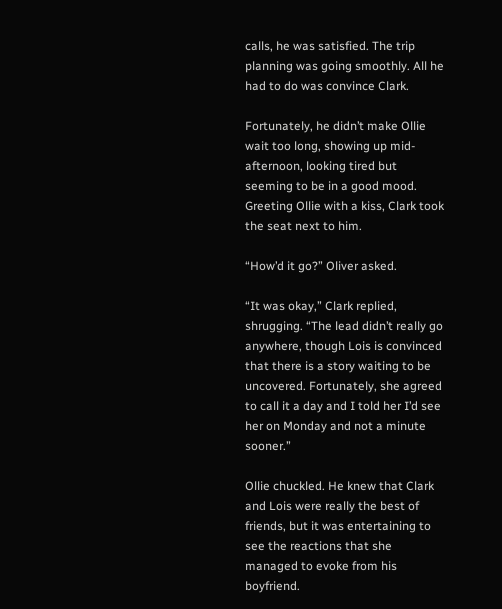calls, he was satisfied. The trip planning was going smoothly. All he had to do was convince Clark.

Fortunately, he didn’t make Ollie wait too long, showing up mid-afternoon, looking tired but seeming to be in a good mood. Greeting Ollie with a kiss, Clark took the seat next to him.

“How’d it go?” Oliver asked.

“It was okay,” Clark replied, shrugging. “The lead didn’t really go anywhere, though Lois is convinced that there is a story waiting to be uncovered. Fortunately, she agreed to call it a day and I told her I’d see her on Monday and not a minute sooner.”

Ollie chuckled. He knew that Clark and Lois were really the best of friends, but it was entertaining to see the reactions that she managed to evoke from his boyfriend.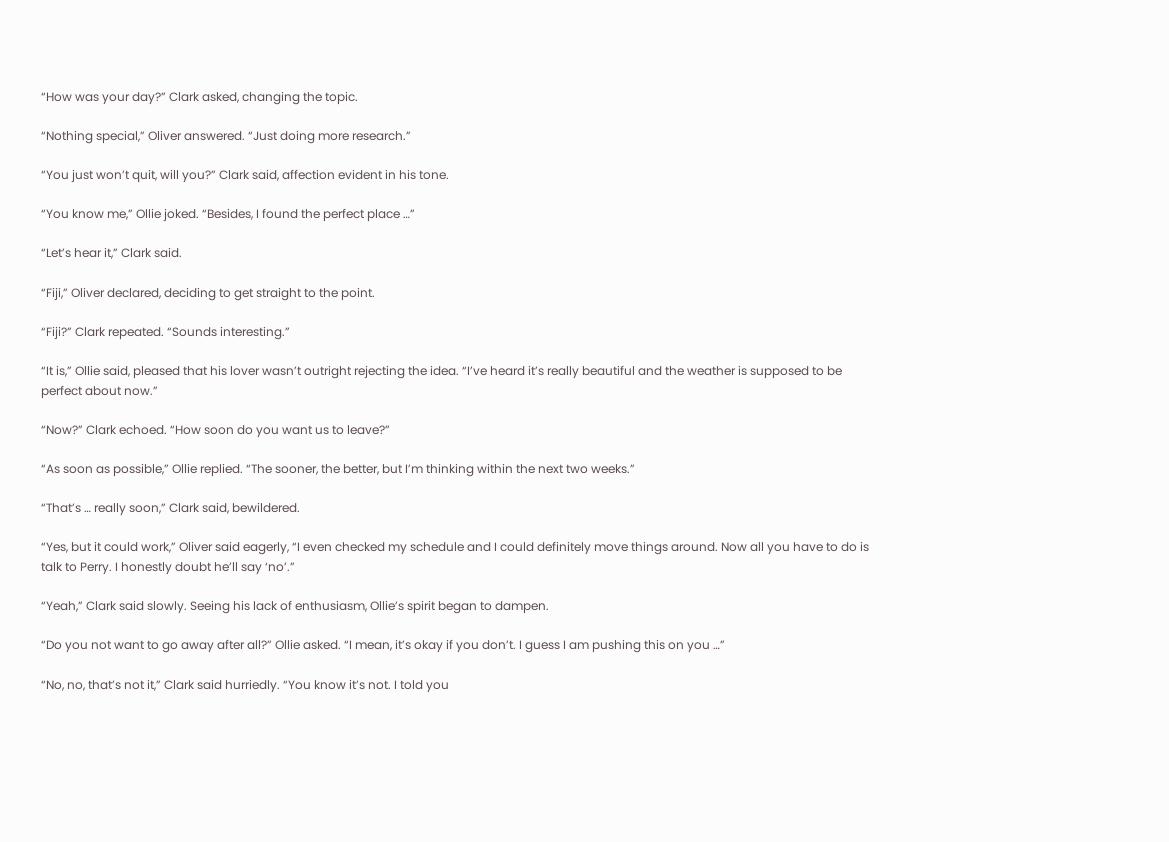“How was your day?” Clark asked, changing the topic.

“Nothing special,” Oliver answered. “Just doing more research.”

“You just won’t quit, will you?” Clark said, affection evident in his tone.

“You know me,” Ollie joked. “Besides, I found the perfect place …”

“Let’s hear it,” Clark said.

“Fiji,” Oliver declared, deciding to get straight to the point.

“Fiji?” Clark repeated. “Sounds interesting.”

“It is,” Ollie said, pleased that his lover wasn’t outright rejecting the idea. “I’ve heard it’s really beautiful and the weather is supposed to be perfect about now.”

“Now?” Clark echoed. “How soon do you want us to leave?”

“As soon as possible,” Ollie replied. “The sooner, the better, but I’m thinking within the next two weeks.”

“That’s … really soon,” Clark said, bewildered.

“Yes, but it could work,” Oliver said eagerly, “I even checked my schedule and I could definitely move things around. Now all you have to do is talk to Perry. I honestly doubt he’ll say ‘no’.”

“Yeah,” Clark said slowly. Seeing his lack of enthusiasm, Ollie’s spirit began to dampen.

“Do you not want to go away after all?” Ollie asked. “I mean, it’s okay if you don’t. I guess I am pushing this on you …”

“No, no, that’s not it,” Clark said hurriedly. “You know it’s not. I told you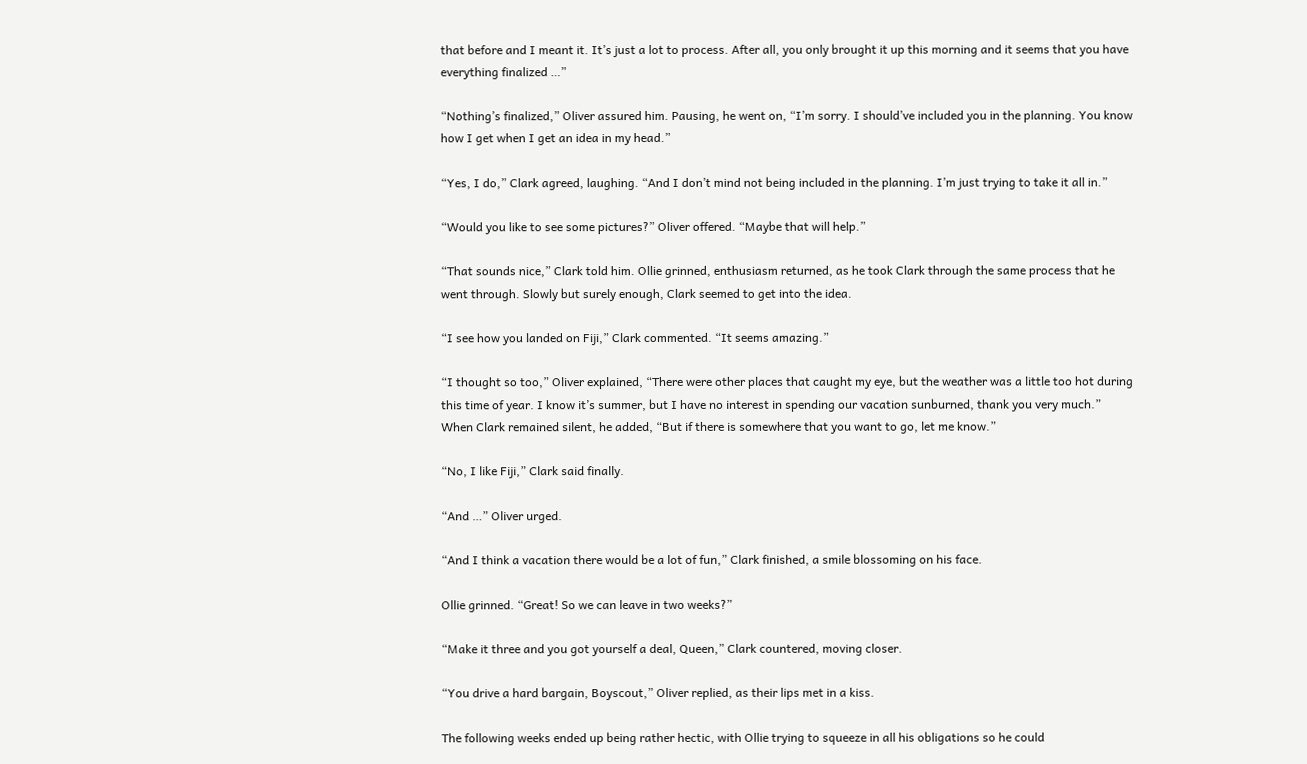that before and I meant it. It’s just a lot to process. After all, you only brought it up this morning and it seems that you have everything finalized …”

“Nothing’s finalized,” Oliver assured him. Pausing, he went on, “I’m sorry. I should’ve included you in the planning. You know how I get when I get an idea in my head.”

“Yes, I do,” Clark agreed, laughing. “And I don’t mind not being included in the planning. I’m just trying to take it all in.”

“Would you like to see some pictures?” Oliver offered. “Maybe that will help.”

“That sounds nice,” Clark told him. Ollie grinned, enthusiasm returned, as he took Clark through the same process that he went through. Slowly but surely enough, Clark seemed to get into the idea.

“I see how you landed on Fiji,” Clark commented. “It seems amazing.”

“I thought so too,” Oliver explained, “There were other places that caught my eye, but the weather was a little too hot during this time of year. I know it’s summer, but I have no interest in spending our vacation sunburned, thank you very much.” When Clark remained silent, he added, “But if there is somewhere that you want to go, let me know.”

“No, I like Fiji,” Clark said finally.

“And …” Oliver urged.

“And I think a vacation there would be a lot of fun,” Clark finished, a smile blossoming on his face.

Ollie grinned. “Great! So we can leave in two weeks?”

“Make it three and you got yourself a deal, Queen,” Clark countered, moving closer.

“You drive a hard bargain, Boyscout,” Oliver replied, as their lips met in a kiss.

The following weeks ended up being rather hectic, with Ollie trying to squeeze in all his obligations so he could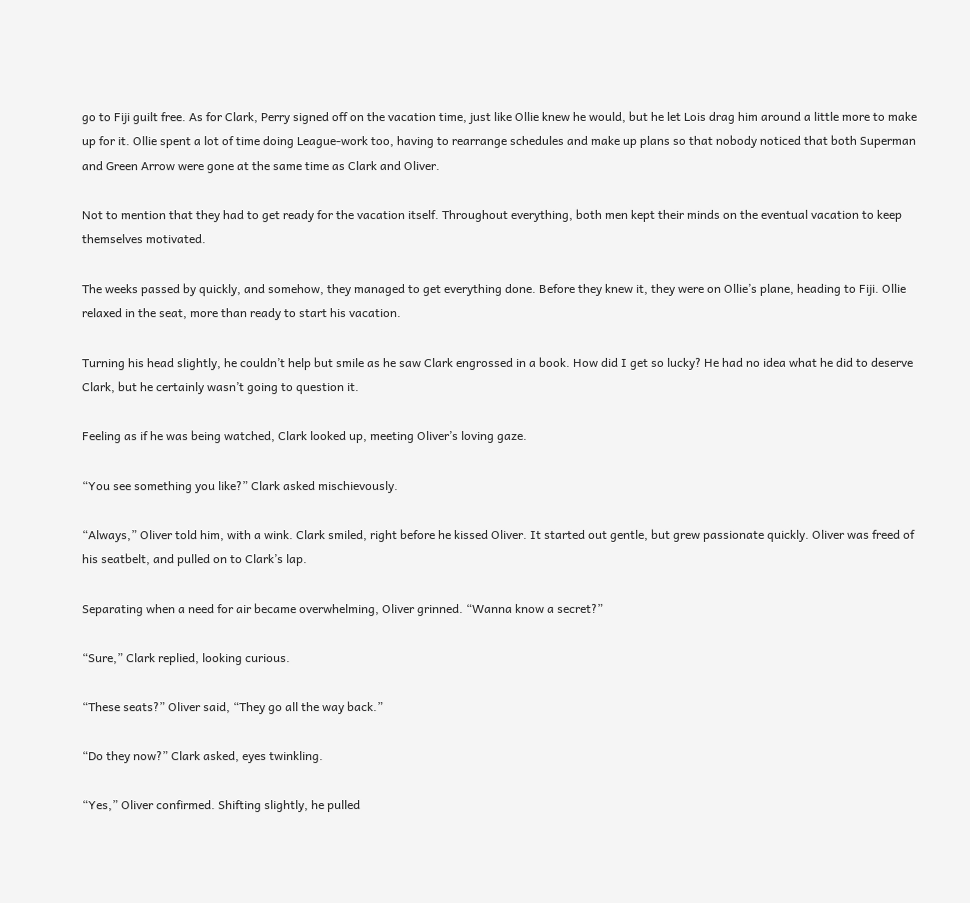go to Fiji guilt free. As for Clark, Perry signed off on the vacation time, just like Ollie knew he would, but he let Lois drag him around a little more to make up for it. Ollie spent a lot of time doing League-work too, having to rearrange schedules and make up plans so that nobody noticed that both Superman and Green Arrow were gone at the same time as Clark and Oliver.

Not to mention that they had to get ready for the vacation itself. Throughout everything, both men kept their minds on the eventual vacation to keep themselves motivated.

The weeks passed by quickly, and somehow, they managed to get everything done. Before they knew it, they were on Ollie’s plane, heading to Fiji. Ollie relaxed in the seat, more than ready to start his vacation.

Turning his head slightly, he couldn’t help but smile as he saw Clark engrossed in a book. How did I get so lucky? He had no idea what he did to deserve Clark, but he certainly wasn’t going to question it.

Feeling as if he was being watched, Clark looked up, meeting Oliver’s loving gaze.

“You see something you like?” Clark asked mischievously.

“Always,” Oliver told him, with a wink. Clark smiled, right before he kissed Oliver. It started out gentle, but grew passionate quickly. Oliver was freed of his seatbelt, and pulled on to Clark’s lap.

Separating when a need for air became overwhelming, Oliver grinned. “Wanna know a secret?”

“Sure,” Clark replied, looking curious.

“These seats?” Oliver said, “They go all the way back.”

“Do they now?” Clark asked, eyes twinkling.

“Yes,” Oliver confirmed. Shifting slightly, he pulled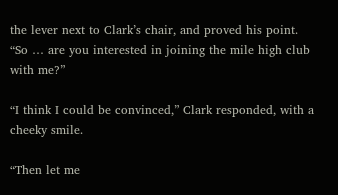the lever next to Clark’s chair, and proved his point. “So … are you interested in joining the mile high club with me?”

“I think I could be convinced,” Clark responded, with a cheeky smile.

“Then let me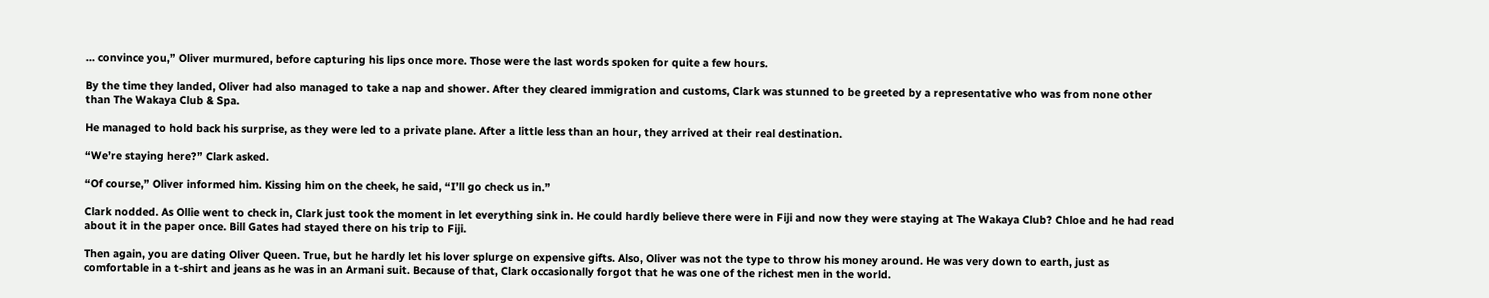… convince you,” Oliver murmured, before capturing his lips once more. Those were the last words spoken for quite a few hours.

By the time they landed, Oliver had also managed to take a nap and shower. After they cleared immigration and customs, Clark was stunned to be greeted by a representative who was from none other than The Wakaya Club & Spa.

He managed to hold back his surprise, as they were led to a private plane. After a little less than an hour, they arrived at their real destination.

“We’re staying here?” Clark asked.

“Of course,” Oliver informed him. Kissing him on the cheek, he said, “I’ll go check us in.”

Clark nodded. As Ollie went to check in, Clark just took the moment in let everything sink in. He could hardly believe there were in Fiji and now they were staying at The Wakaya Club? Chloe and he had read about it in the paper once. Bill Gates had stayed there on his trip to Fiji.

Then again, you are dating Oliver Queen. True, but he hardly let his lover splurge on expensive gifts. Also, Oliver was not the type to throw his money around. He was very down to earth, just as comfortable in a t-shirt and jeans as he was in an Armani suit. Because of that, Clark occasionally forgot that he was one of the richest men in the world.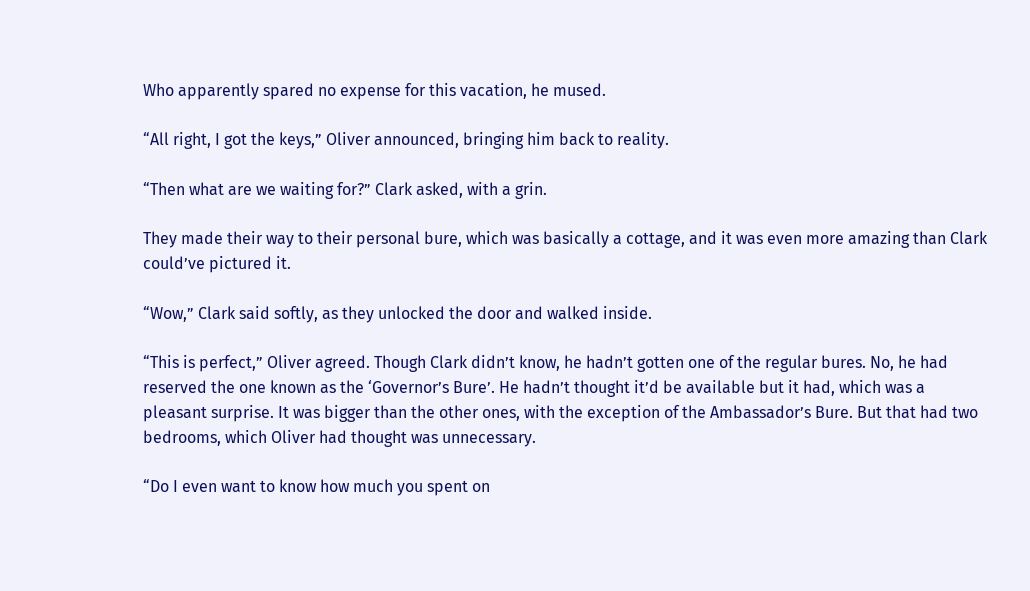Who apparently spared no expense for this vacation, he mused.

“All right, I got the keys,” Oliver announced, bringing him back to reality.

“Then what are we waiting for?” Clark asked, with a grin.

They made their way to their personal bure, which was basically a cottage, and it was even more amazing than Clark could’ve pictured it.

“Wow,” Clark said softly, as they unlocked the door and walked inside.

“This is perfect,” Oliver agreed. Though Clark didn’t know, he hadn’t gotten one of the regular bures. No, he had reserved the one known as the ‘Governor’s Bure’. He hadn’t thought it’d be available but it had, which was a pleasant surprise. It was bigger than the other ones, with the exception of the Ambassador’s Bure. But that had two bedrooms, which Oliver had thought was unnecessary.

“Do I even want to know how much you spent on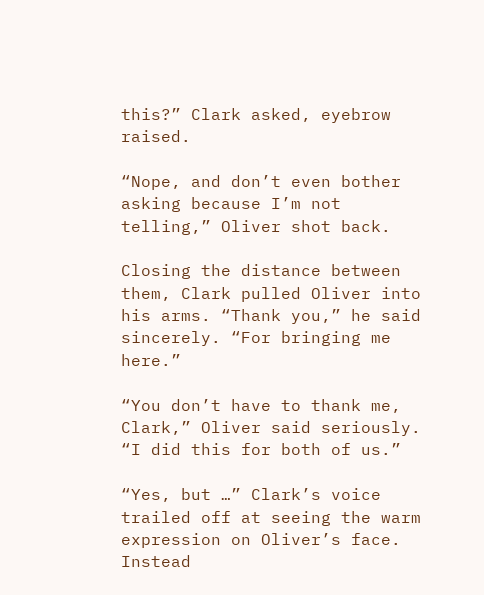this?” Clark asked, eyebrow raised.

“Nope, and don’t even bother asking because I’m not telling,” Oliver shot back.

Closing the distance between them, Clark pulled Oliver into his arms. “Thank you,” he said sincerely. “For bringing me here.”

“You don’t have to thank me, Clark,” Oliver said seriously. “I did this for both of us.”

“Yes, but …” Clark’s voice trailed off at seeing the warm expression on Oliver’s face. Instead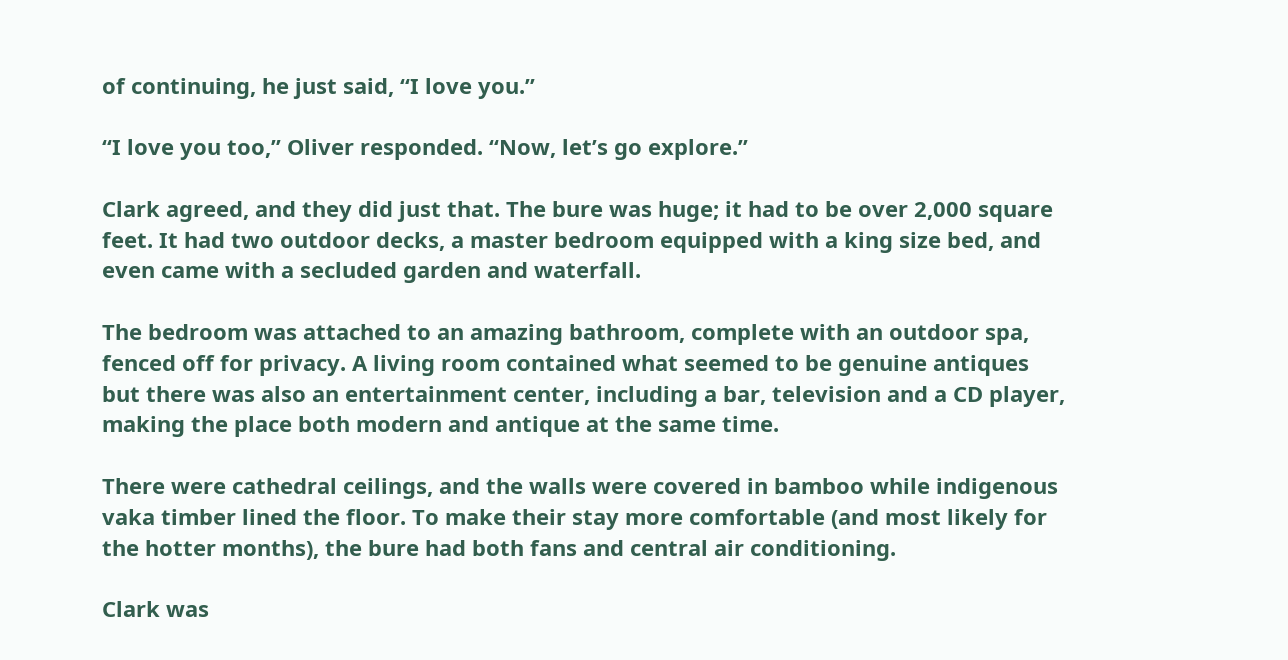of continuing, he just said, “I love you.”

“I love you too,” Oliver responded. “Now, let’s go explore.”

Clark agreed, and they did just that. The bure was huge; it had to be over 2,000 square feet. It had two outdoor decks, a master bedroom equipped with a king size bed, and even came with a secluded garden and waterfall.

The bedroom was attached to an amazing bathroom, complete with an outdoor spa, fenced off for privacy. A living room contained what seemed to be genuine antiques but there was also an entertainment center, including a bar, television and a CD player, making the place both modern and antique at the same time.

There were cathedral ceilings, and the walls were covered in bamboo while indigenous vaka timber lined the floor. To make their stay more comfortable (and most likely for the hotter months), the bure had both fans and central air conditioning.

Clark was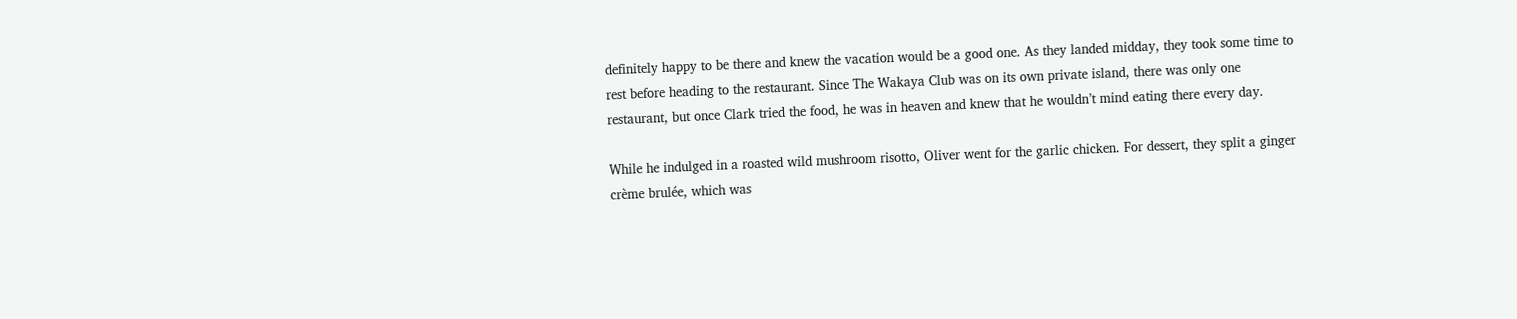definitely happy to be there and knew the vacation would be a good one. As they landed midday, they took some time to rest before heading to the restaurant. Since The Wakaya Club was on its own private island, there was only one restaurant, but once Clark tried the food, he was in heaven and knew that he wouldn’t mind eating there every day.

While he indulged in a roasted wild mushroom risotto, Oliver went for the garlic chicken. For dessert, they split a ginger crème brulée, which was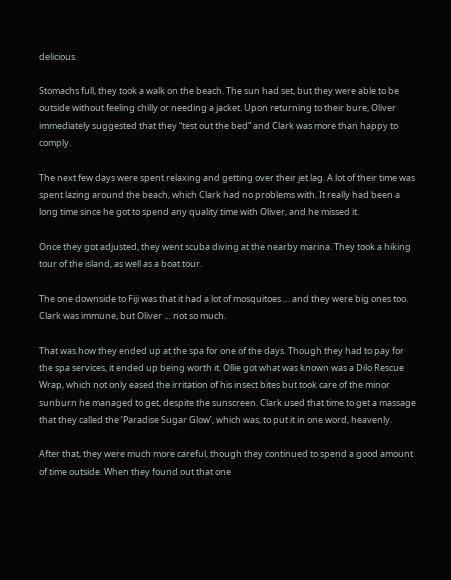delicious.

Stomachs full, they took a walk on the beach. The sun had set, but they were able to be outside without feeling chilly or needing a jacket. Upon returning to their bure, Oliver immediately suggested that they “test out the bed” and Clark was more than happy to comply.

The next few days were spent relaxing and getting over their jet lag. A lot of their time was spent lazing around the beach, which Clark had no problems with. It really had been a long time since he got to spend any quality time with Oliver, and he missed it.

Once they got adjusted, they went scuba diving at the nearby marina. They took a hiking tour of the island, as well as a boat tour.

The one downside to Fiji was that it had a lot of mosquitoes … and they were big ones too. Clark was immune, but Oliver … not so much.

That was how they ended up at the spa for one of the days. Though they had to pay for the spa services, it ended up being worth it. Ollie got what was known was a Dilo Rescue Wrap, which not only eased the irritation of his insect bites but took care of the minor sunburn he managed to get, despite the sunscreen. Clark used that time to get a massage that they called the ‘Paradise Sugar Glow’, which was, to put it in one word, heavenly.

After that, they were much more careful, though they continued to spend a good amount of time outside. When they found out that one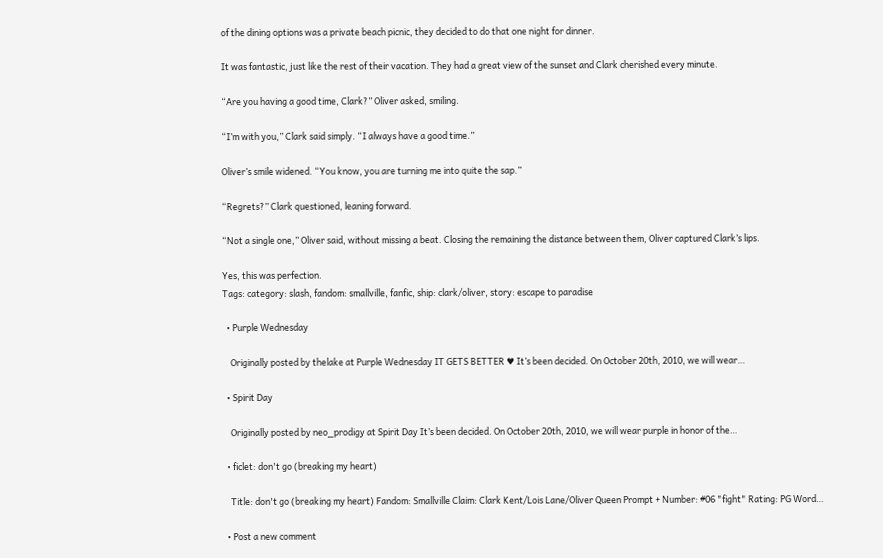of the dining options was a private beach picnic, they decided to do that one night for dinner.

It was fantastic, just like the rest of their vacation. They had a great view of the sunset and Clark cherished every minute.

“Are you having a good time, Clark?” Oliver asked, smiling.

“I’m with you,” Clark said simply. “I always have a good time.”

Oliver’s smile widened. “You know, you are turning me into quite the sap.”

“Regrets?” Clark questioned, leaning forward.

“Not a single one,” Oliver said, without missing a beat. Closing the remaining the distance between them, Oliver captured Clark’s lips.

Yes, this was perfection.
Tags: category: slash, fandom: smallville, fanfic, ship: clark/oliver, story: escape to paradise

  • Purple Wednesday

    Originally posted by thelake at Purple Wednesday IT GETS BETTER ♥ It’s been decided. On October 20th, 2010, we will wear…

  • Spirit Day

    Originally posted by neo_prodigy at Spirit Day It’s been decided. On October 20th, 2010, we will wear purple in honor of the…

  • ficlet: don't go (breaking my heart)

    Title: don't go (breaking my heart) Fandom: Smallville Claim: Clark Kent/Lois Lane/Oliver Queen Prompt + Number: #06 "fight" Rating: PG Word…

  • Post a new comment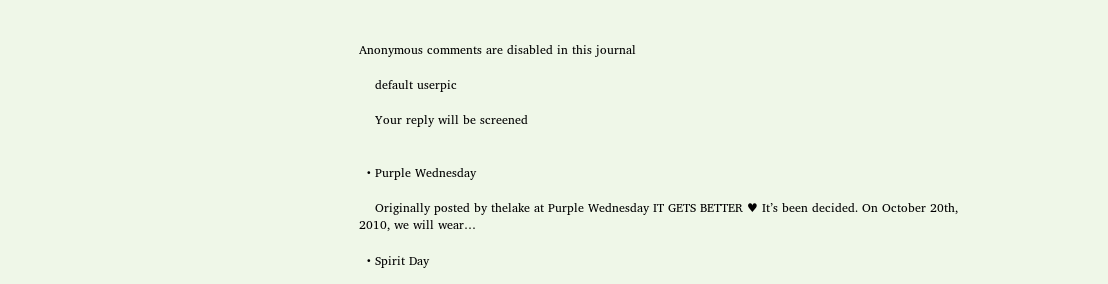Anonymous comments are disabled in this journal

    default userpic

    Your reply will be screened


  • Purple Wednesday

    Originally posted by thelake at Purple Wednesday IT GETS BETTER ♥ It’s been decided. On October 20th, 2010, we will wear…

  • Spirit Day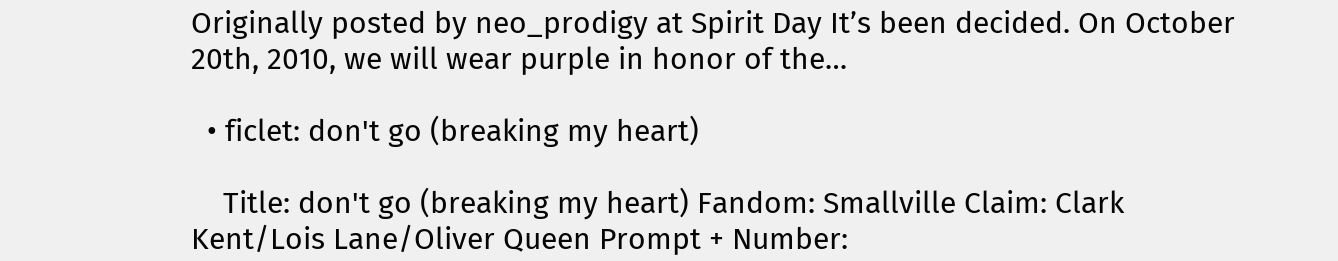Originally posted by neo_prodigy at Spirit Day It’s been decided. On October 20th, 2010, we will wear purple in honor of the…

  • ficlet: don't go (breaking my heart)

    Title: don't go (breaking my heart) Fandom: Smallville Claim: Clark Kent/Lois Lane/Oliver Queen Prompt + Number: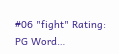#06 "fight" Rating: PG Word…